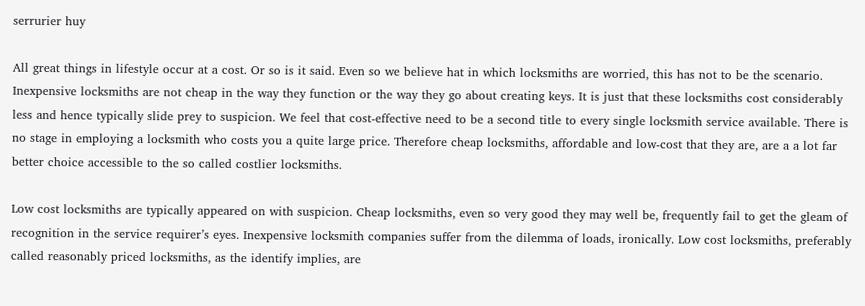serrurier huy

All great things in lifestyle occur at a cost. Or so is it said. Even so we believe hat in which locksmiths are worried, this has not to be the scenario. Inexpensive locksmiths are not cheap in the way they function or the way they go about creating keys. It is just that these locksmiths cost considerably less and hence typically slide prey to suspicion. We feel that cost-effective need to be a second title to every single locksmith service available. There is no stage in employing a locksmith who costs you a quite large price. Therefore cheap locksmiths, affordable and low-cost that they are, are a a lot far better choice accessible to the so called costlier locksmiths.

Low cost locksmiths are typically appeared on with suspicion. Cheap locksmiths, even so very good they may well be, frequently fail to get the gleam of recognition in the service requirer’s eyes. Inexpensive locksmith companies suffer from the dilemma of loads, ironically. Low cost locksmiths, preferably called reasonably priced locksmiths, as the identify implies, are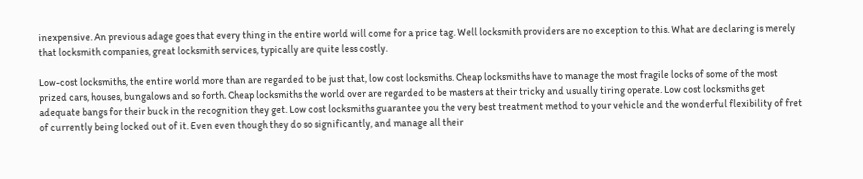inexpensive. An previous adage goes that every thing in the entire world will come for a price tag. Well locksmith providers are no exception to this. What are declaring is merely that locksmith companies, great locksmith services, typically are quite less costly.

Low-cost locksmiths, the entire world more than are regarded to be just that, low cost locksmiths. Cheap locksmiths have to manage the most fragile locks of some of the most prized cars, houses, bungalows and so forth. Cheap locksmiths the world over are regarded to be masters at their tricky and usually tiring operate. Low cost locksmiths get adequate bangs for their buck in the recognition they get. Low cost locksmiths guarantee you the very best treatment method to your vehicle and the wonderful flexibility of fret of currently being locked out of it. Even even though they do so significantly, and manage all their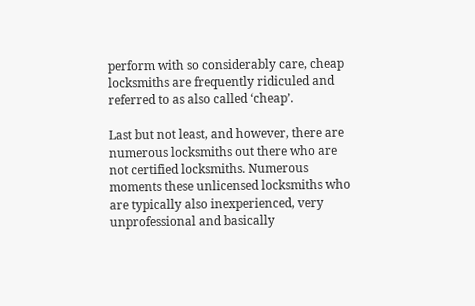perform with so considerably care, cheap locksmiths are frequently ridiculed and referred to as also called ‘cheap’.

Last but not least, and however, there are numerous locksmiths out there who are not certified locksmiths. Numerous moments these unlicensed locksmiths who are typically also inexperienced, very unprofessional and basically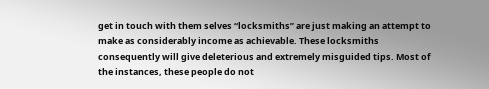get in touch with them selves “locksmiths” are just making an attempt to make as considerably income as achievable. These locksmiths consequently will give deleterious and extremely misguided tips. Most of the instances, these people do not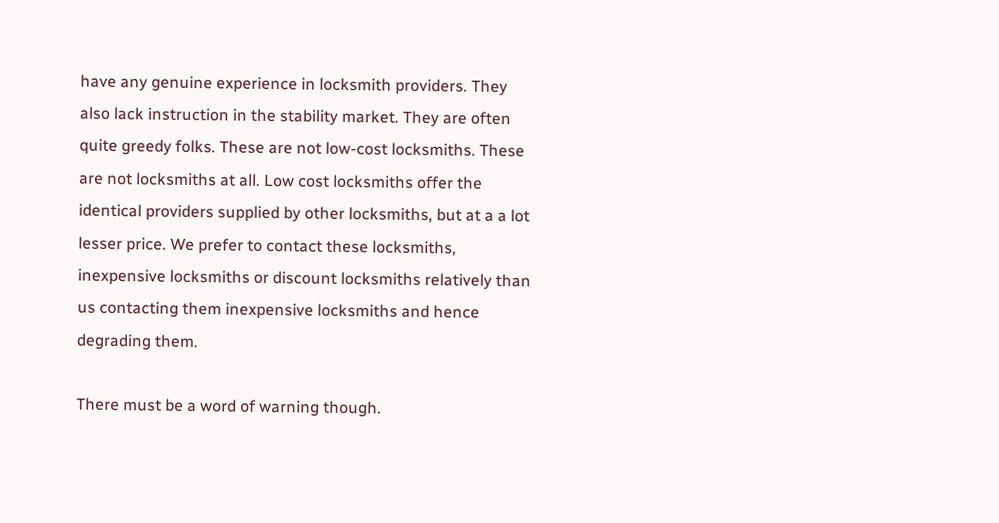have any genuine experience in locksmith providers. They also lack instruction in the stability market. They are often quite greedy folks. These are not low-cost locksmiths. These are not locksmiths at all. Low cost locksmiths offer the identical providers supplied by other locksmiths, but at a a lot lesser price. We prefer to contact these locksmiths, inexpensive locksmiths or discount locksmiths relatively than us contacting them inexpensive locksmiths and hence degrading them.

There must be a word of warning though.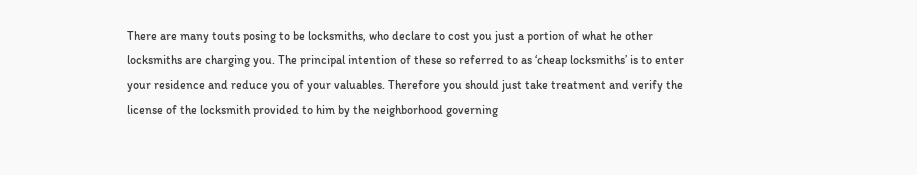There are many touts posing to be locksmiths, who declare to cost you just a portion of what he other locksmiths are charging you. The principal intention of these so referred to as ‘cheap locksmiths’ is to enter your residence and reduce you of your valuables. Therefore you should just take treatment and verify the license of the locksmith provided to him by the neighborhood governing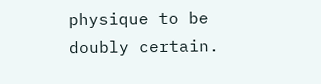physique to be doubly certain.